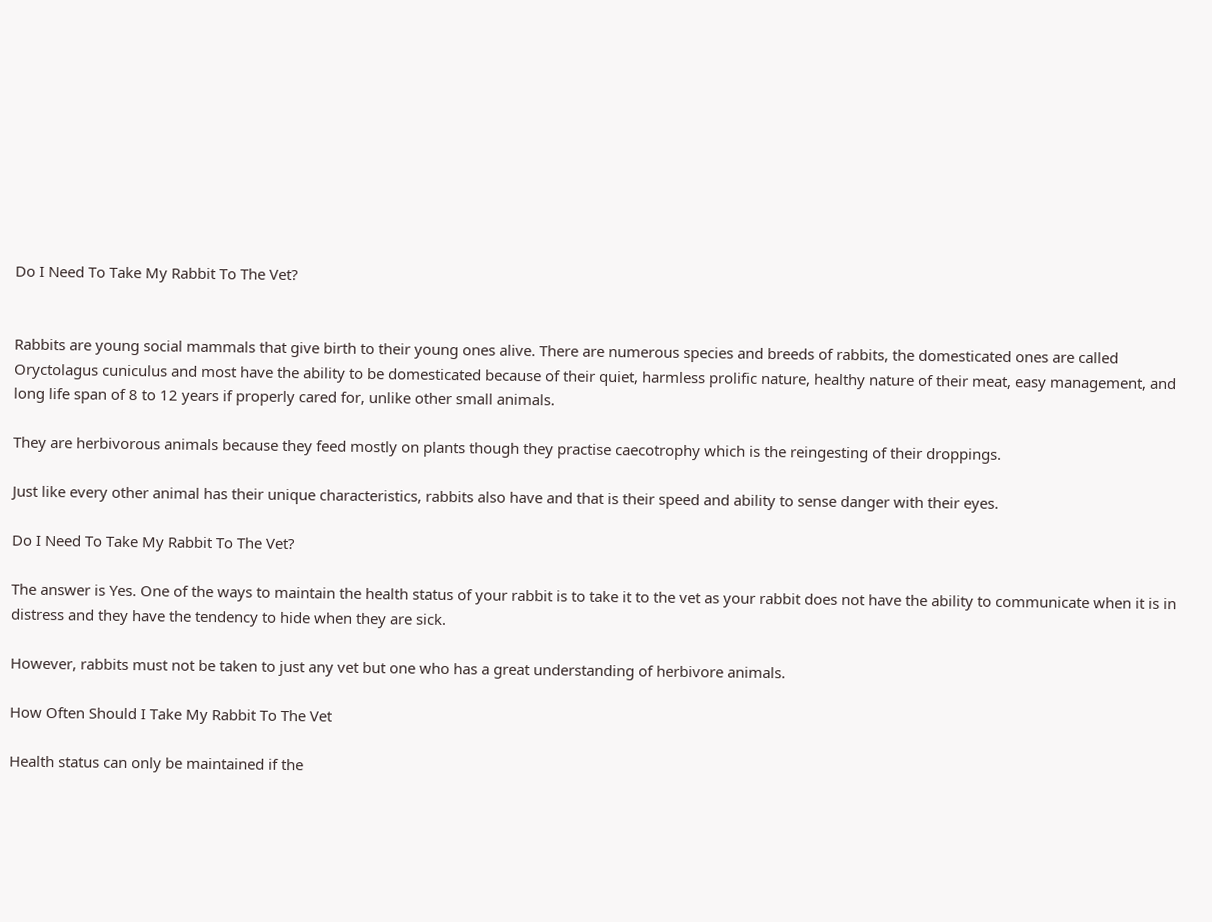Do I Need To Take My Rabbit To The Vet?


Rabbits are young social mammals that give birth to their young ones alive. There are numerous species and breeds of rabbits, the domesticated ones are called Oryctolagus cuniculus and most have the ability to be domesticated because of their quiet, harmless prolific nature, healthy nature of their meat, easy management, and long life span of 8 to 12 years if properly cared for, unlike other small animals.

They are herbivorous animals because they feed mostly on plants though they practise caecotrophy which is the reingesting of their droppings.

Just like every other animal has their unique characteristics, rabbits also have and that is their speed and ability to sense danger with their eyes.

Do I Need To Take My Rabbit To The Vet?

The answer is Yes. One of the ways to maintain the health status of your rabbit is to take it to the vet as your rabbit does not have the ability to communicate when it is in distress and they have the tendency to hide when they are sick.

However, rabbits must not be taken to just any vet but one who has a great understanding of herbivore animals.

How Often Should I Take My Rabbit To The Vet

Health status can only be maintained if the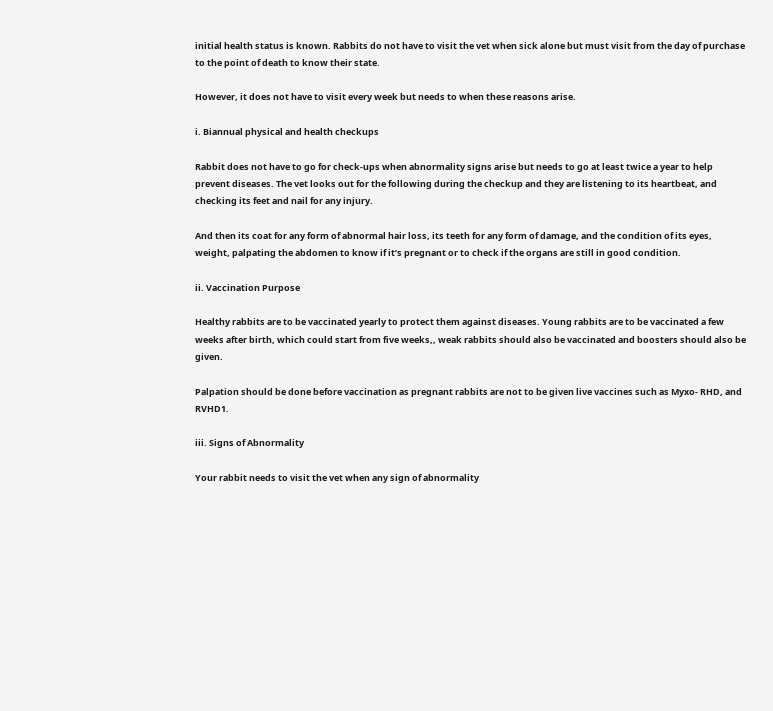initial health status is known. Rabbits do not have to visit the vet when sick alone but must visit from the day of purchase to the point of death to know their state.

However, it does not have to visit every week but needs to when these reasons arise.

i. Biannual physical and health checkups

Rabbit does not have to go for check-ups when abnormality signs arise but needs to go at least twice a year to help prevent diseases. The vet looks out for the following during the checkup and they are listening to its heartbeat, and checking its feet and nail for any injury.

And then its coat for any form of abnormal hair loss, its teeth for any form of damage, and the condition of its eyes, weight, palpating the abdomen to know if it’s pregnant or to check if the organs are still in good condition.

ii. Vaccination Purpose

Healthy rabbits are to be vaccinated yearly to protect them against diseases. Young rabbits are to be vaccinated a few weeks after birth, which could start from five weeks,, weak rabbits should also be vaccinated and boosters should also be given.

Palpation should be done before vaccination as pregnant rabbits are not to be given live vaccines such as Myxo- RHD, and RVHD1.

iii. Signs of Abnormality

Your rabbit needs to visit the vet when any sign of abnormality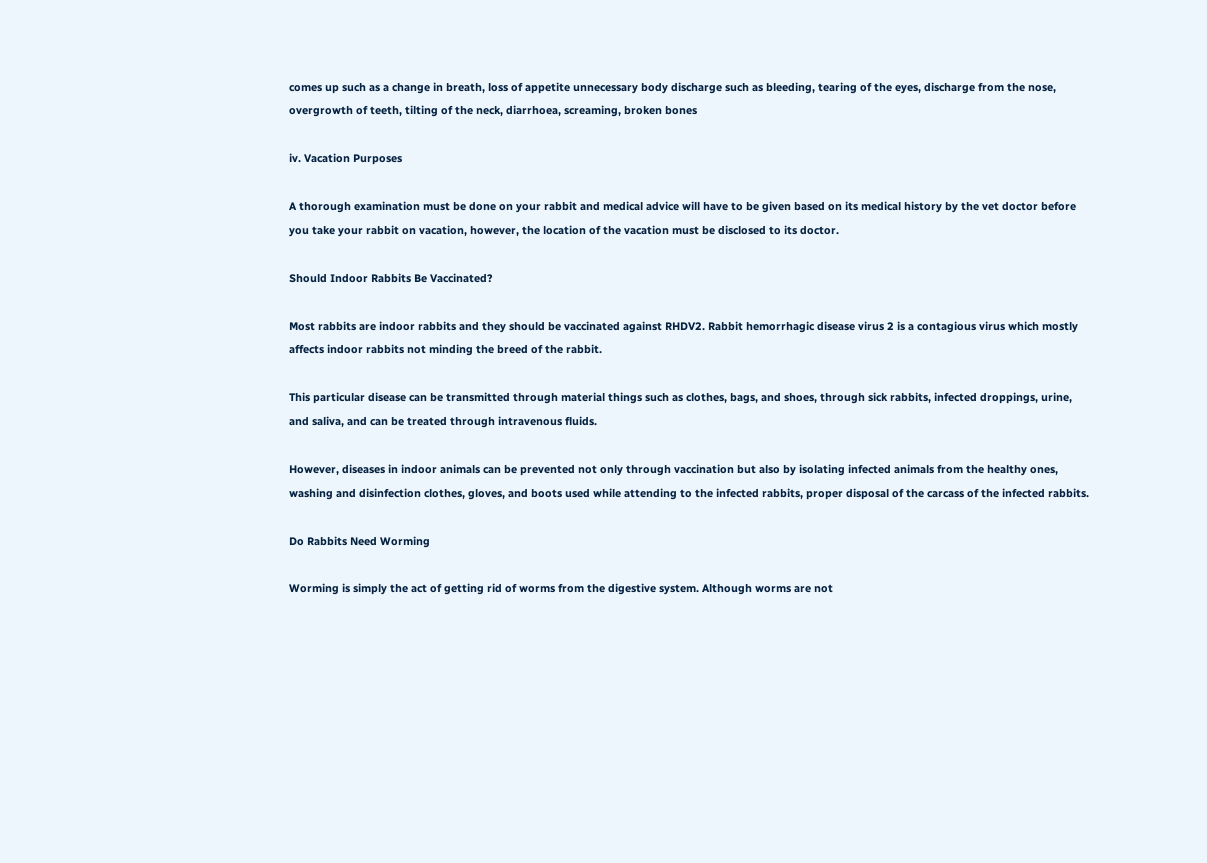comes up such as a change in breath, loss of appetite unnecessary body discharge such as bleeding, tearing of the eyes, discharge from the nose, overgrowth of teeth, tilting of the neck, diarrhoea, screaming, broken bones

iv. Vacation Purposes

A thorough examination must be done on your rabbit and medical advice will have to be given based on its medical history by the vet doctor before you take your rabbit on vacation, however, the location of the vacation must be disclosed to its doctor.

Should Indoor Rabbits Be Vaccinated?

Most rabbits are indoor rabbits and they should be vaccinated against RHDV2. Rabbit hemorrhagic disease virus 2 is a contagious virus which mostly affects indoor rabbits not minding the breed of the rabbit.

This particular disease can be transmitted through material things such as clothes, bags, and shoes, through sick rabbits, infected droppings, urine, and saliva, and can be treated through intravenous fluids.

However, diseases in indoor animals can be prevented not only through vaccination but also by isolating infected animals from the healthy ones, washing and disinfection clothes, gloves, and boots used while attending to the infected rabbits, proper disposal of the carcass of the infected rabbits.

Do Rabbits Need Worming

Worming is simply the act of getting rid of worms from the digestive system. Although worms are not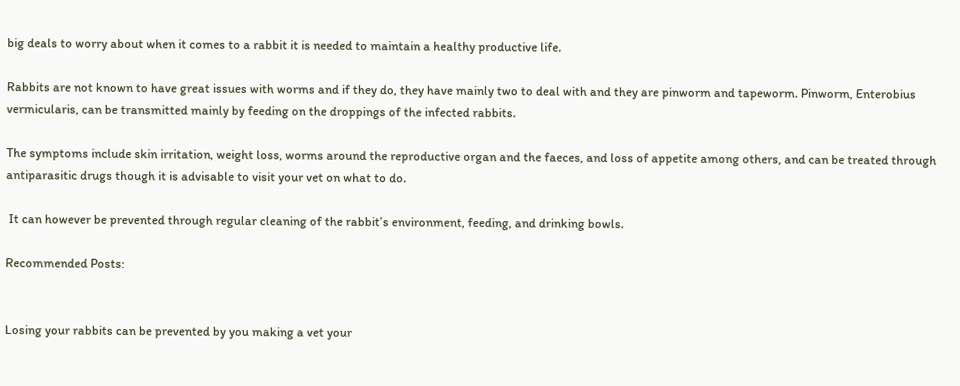big deals to worry about when it comes to a rabbit it is needed to maintain a healthy productive life.

Rabbits are not known to have great issues with worms and if they do, they have mainly two to deal with and they are pinworm and tapeworm. Pinworm, Enterobius vermicularis, can be transmitted mainly by feeding on the droppings of the infected rabbits.

The symptoms include skin irritation, weight loss, worms around the reproductive organ and the faeces, and loss of appetite among others, and can be treated through antiparasitic drugs though it is advisable to visit your vet on what to do.

 It can however be prevented through regular cleaning of the rabbit’s environment, feeding, and drinking bowls.

Recommended Posts:


Losing your rabbits can be prevented by you making a vet your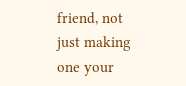friend, not just making one your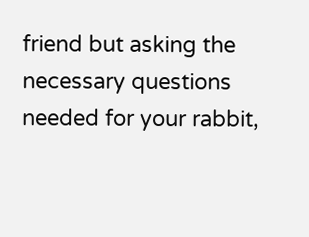friend but asking the necessary questions needed for your rabbit,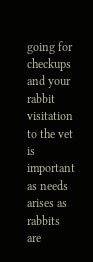going for checkups and your rabbit visitation to the vet is important as needs arises as rabbits are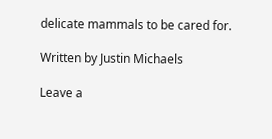delicate mammals to be cared for.

Written by Justin Michaels

Leave a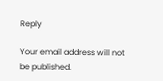Reply

Your email address will not be published.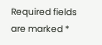Required fields are marked *